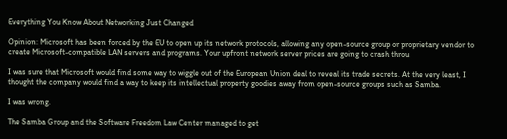Everything You Know About Networking Just Changed

Opinion: Microsoft has been forced by the EU to open up its network protocols, allowing any open-source group or proprietary vendor to create Microsoft-compatible LAN servers and programs. Your upfront network server prices are going to crash throu

I was sure that Microsoft would find some way to wiggle out of the European Union deal to reveal its trade secrets. At the very least, I thought the company would find a way to keep its intellectual property goodies away from open-source groups such as Samba.

I was wrong.

The Samba Group and the Software Freedom Law Center managed to get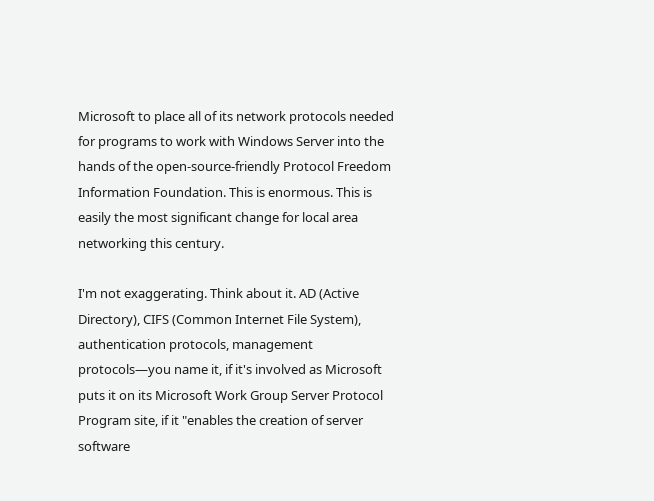Microsoft to place all of its network protocols needed for programs to work with Windows Server into the hands of the open-source-friendly Protocol Freedom Information Foundation. This is enormous. This is easily the most significant change for local area networking this century.

I'm not exaggerating. Think about it. AD (Active Directory), CIFS (Common Internet File System), authentication protocols, management protocols—you name it, if it's involved as Microsoft puts it on its Microsoft Work Group Server Protocol Program site, if it "enables the creation of server software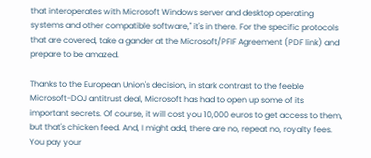that interoperates with Microsoft Windows server and desktop operating systems and other compatible software," it's in there. For the specific protocols that are covered, take a gander at the Microsoft/PFIF Agreement (PDF link) and prepare to be amazed.

Thanks to the European Union's decision, in stark contrast to the feeble Microsoft-DOJ antitrust deal, Microsoft has had to open up some of its important secrets. Of course, it will cost you 10,000 euros to get access to them, but that's chicken feed. And, I might add, there are no, repeat no, royalty fees. You pay your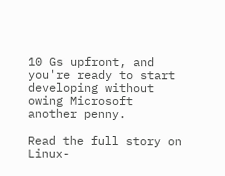10 Gs upfront, and you're ready to start developing without owing Microsoft another penny.

Read the full story on Linux-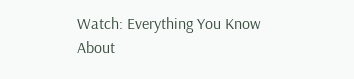Watch: Everything You Know About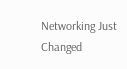Networking Just Changed